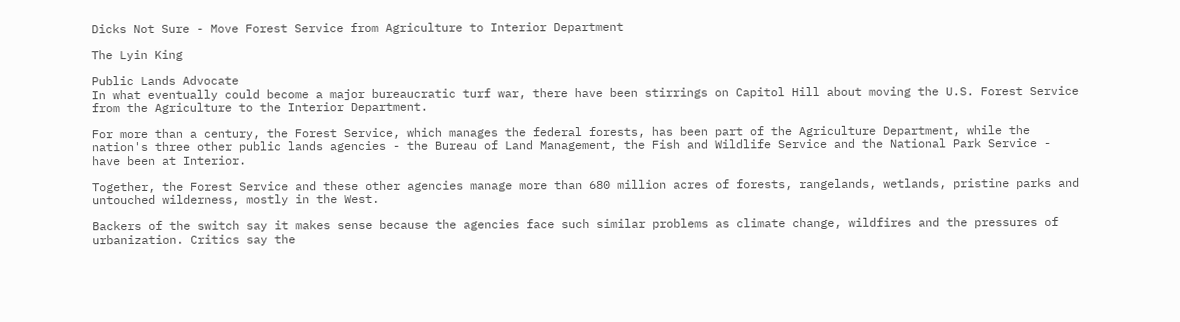Dicks Not Sure - Move Forest Service from Agriculture to Interior Department

The Lyin King

Public Lands Advocate
In what eventually could become a major bureaucratic turf war, there have been stirrings on Capitol Hill about moving the U.S. Forest Service from the Agriculture to the Interior Department.

For more than a century, the Forest Service, which manages the federal forests, has been part of the Agriculture Department, while the nation's three other public lands agencies - the Bureau of Land Management, the Fish and Wildlife Service and the National Park Service - have been at Interior.

Together, the Forest Service and these other agencies manage more than 680 million acres of forests, rangelands, wetlands, pristine parks and untouched wilderness, mostly in the West.

Backers of the switch say it makes sense because the agencies face such similar problems as climate change, wildfires and the pressures of urbanization. Critics say the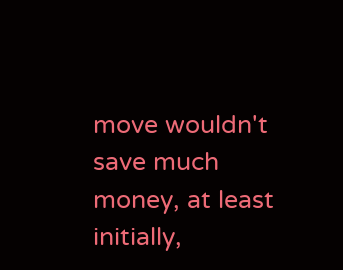move wouldn't save much money, at least initially,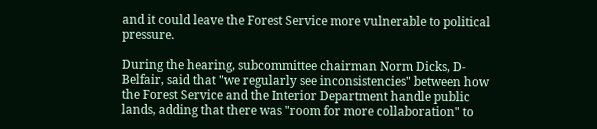and it could leave the Forest Service more vulnerable to political pressure.

During the hearing, subcommittee chairman Norm Dicks, D-Belfair, said that "we regularly see inconsistencies" between how the Forest Service and the Interior Department handle public lands, adding that there was "room for more collaboration" to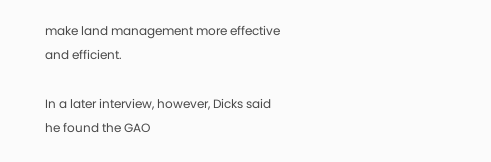make land management more effective and efficient.

In a later interview, however, Dicks said he found the GAO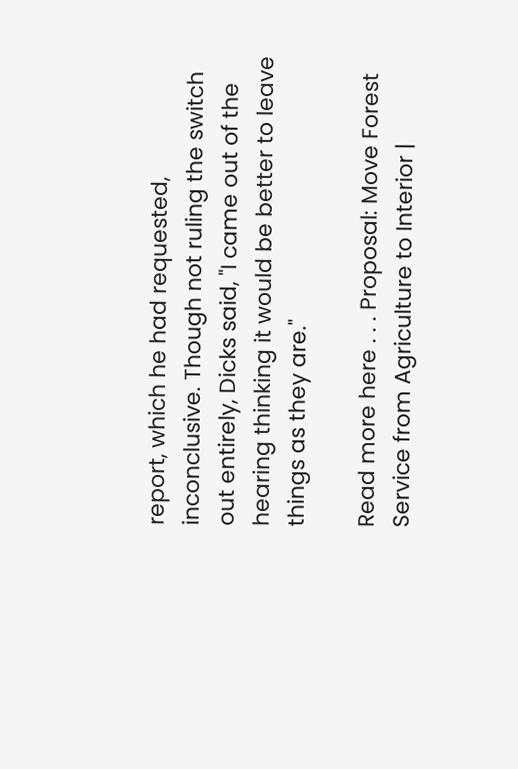report, which he had requested, inconclusive. Though not ruling the switch out entirely, Dicks said, "I came out of the hearing thinking it would be better to leave things as they are."

Read more here . . . Proposal: Move Forest Service from Agriculture to Interior |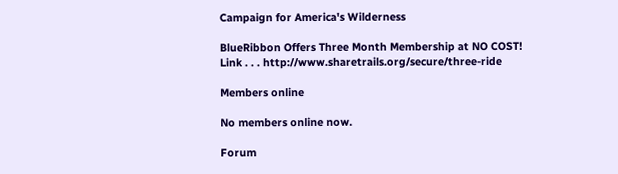Campaign for America's Wilderness

BlueRibbon Offers Three Month Membership at NO COST!
Link . . . http://www.sharetrails.org/secure/three-ride

Members online

No members online now.

Forum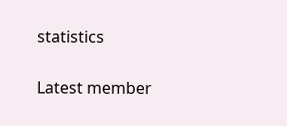statistics

Latest member